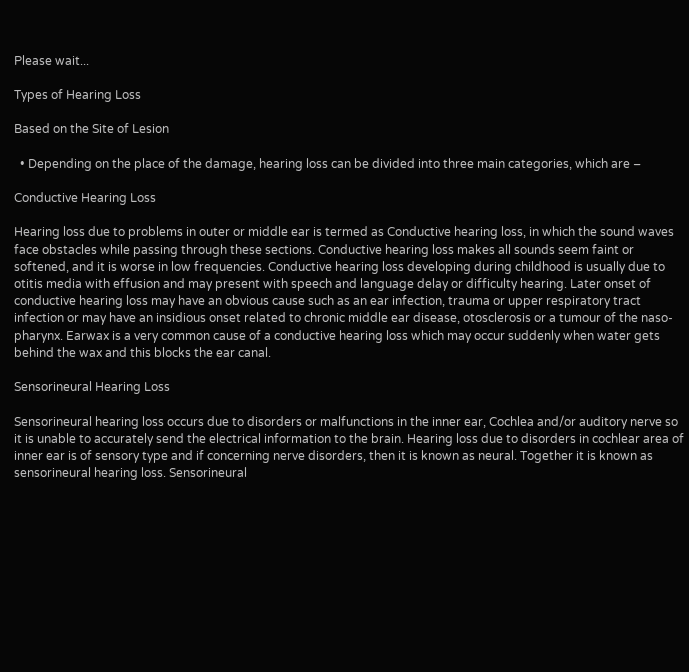Please wait...

Types of Hearing Loss

Based on the Site of Lesion

  • Depending on the place of the damage, hearing loss can be divided into three main categories, which are –

Conductive Hearing Loss

Hearing loss due to problems in outer or middle ear is termed as Conductive hearing loss, in which the sound waves face obstacles while passing through these sections. Conductive hearing loss makes all sounds seem faint or softened, and it is worse in low frequencies. Conductive hearing loss developing during childhood is usually due to otitis media with effusion and may present with speech and language delay or difficulty hearing. Later onset of conductive hearing loss may have an obvious cause such as an ear infection, trauma or upper respiratory tract infection or may have an insidious onset related to chronic middle ear disease, otosclerosis or a tumour of the naso-pharynx. Earwax is a very common cause of a conductive hearing loss which may occur suddenly when water gets behind the wax and this blocks the ear canal.

Sensorineural Hearing Loss

Sensorineural hearing loss occurs due to disorders or malfunctions in the inner ear, Cochlea and/or auditory nerve so it is unable to accurately send the electrical information to the brain. Hearing loss due to disorders in cochlear area of inner ear is of sensory type and if concerning nerve disorders, then it is known as neural. Together it is known as sensorineural hearing loss. Sensorineural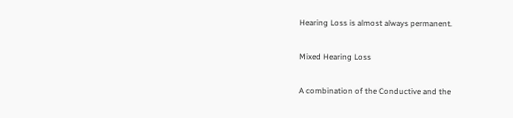Hearing Loss is almost always permanent.

Mixed Hearing Loss

A combination of the Conductive and the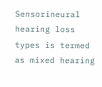Sensorineural hearing loss types is termed as mixed hearing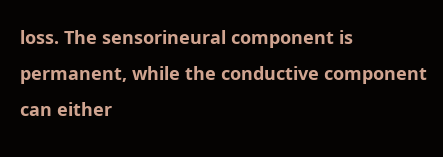loss. The sensorineural component is permanent, while the conductive component can either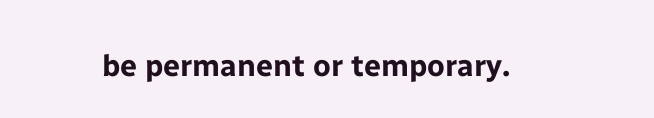be permanent or temporary.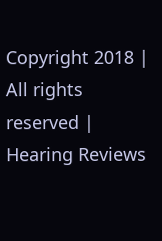Copyright 2018 | All rights reserved | Hearing Reviews